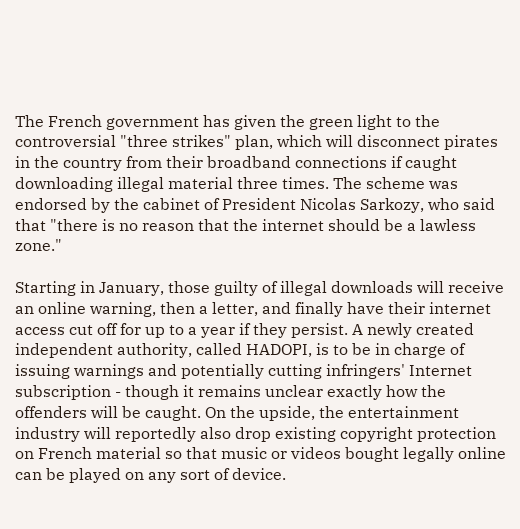The French government has given the green light to the controversial "three strikes" plan, which will disconnect pirates in the country from their broadband connections if caught downloading illegal material three times. The scheme was endorsed by the cabinet of President Nicolas Sarkozy, who said that "there is no reason that the internet should be a lawless zone."

Starting in January, those guilty of illegal downloads will receive an online warning, then a letter, and finally have their internet access cut off for up to a year if they persist. A newly created independent authority, called HADOPI, is to be in charge of issuing warnings and potentially cutting infringers' Internet subscription - though it remains unclear exactly how the offenders will be caught. On the upside, the entertainment industry will reportedly also drop existing copyright protection on French material so that music or videos bought legally online can be played on any sort of device.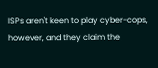ISPs aren't keen to play cyber-cops, however, and they claim the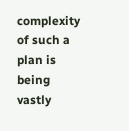complexity of such a plan is being vastly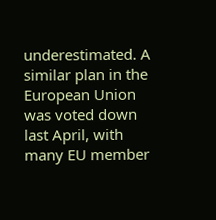underestimated. A similar plan in the European Union was voted down last April, with many EU member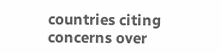countries citing concerns over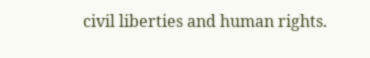civil liberties and human rights.